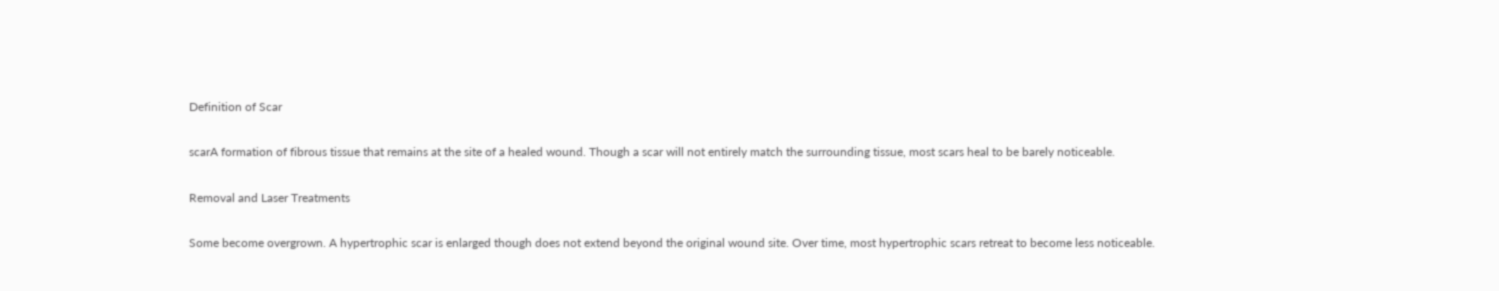Definition of Scar

scarA formation of fibrous tissue that remains at the site of a healed wound. Though a scar will not entirely match the surrounding tissue, most scars heal to be barely noticeable.

Removal and Laser Treatments

Some become overgrown. A hypertrophic scar is enlarged though does not extend beyond the original wound site. Over time, most hypertrophic scars retreat to become less noticeable.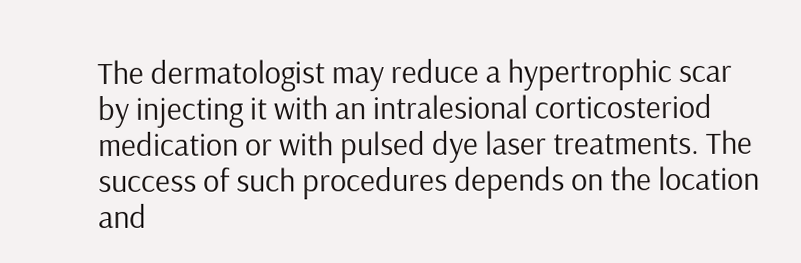The dermatologist may reduce a hypertrophic scar by injecting it with an intralesional corticosteriod medication or with pulsed dye laser treatments. The success of such procedures depends on the location and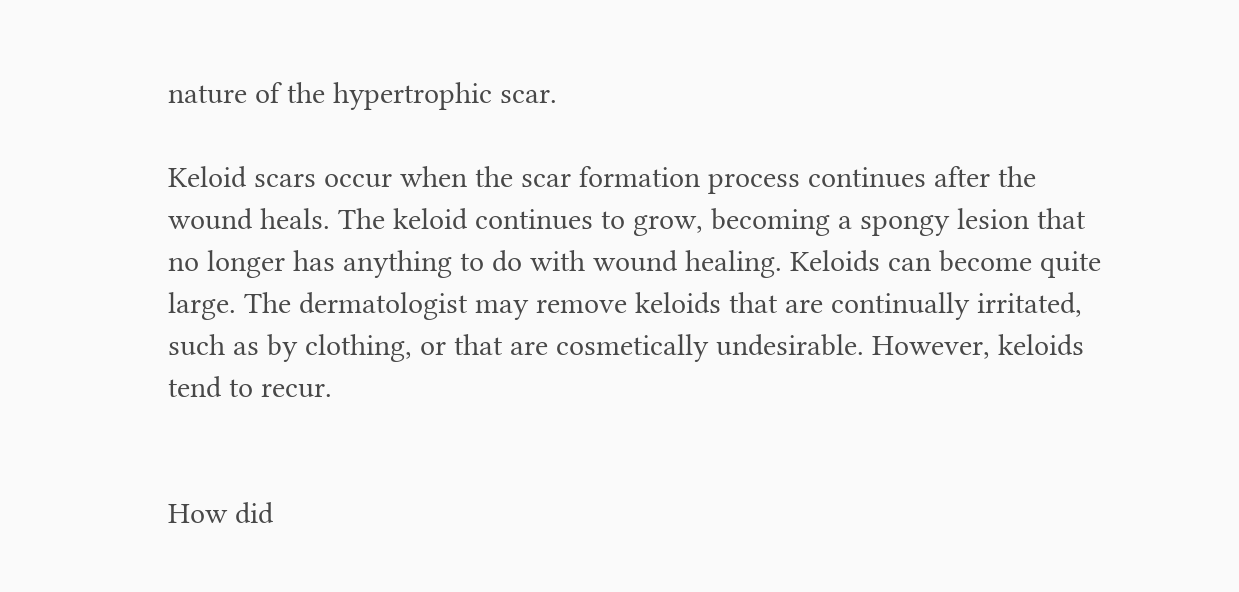nature of the hypertrophic scar.

Keloid scars occur when the scar formation process continues after the wound heals. The keloid continues to grow, becoming a spongy lesion that no longer has anything to do with wound healing. Keloids can become quite large. The dermatologist may remove keloids that are continually irritated, such as by clothing, or that are cosmetically undesirable. However, keloids tend to recur.


How did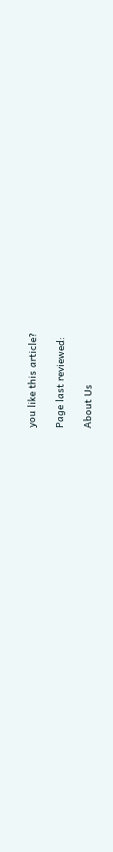you like this article?

Page last reviewed:

About Us